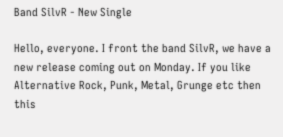Band SilvR - New Single

Hello, everyone. I front the band SilvR, we have a new release coming out on Monday. If you like Alternative Rock, Punk, Metal, Grunge etc then this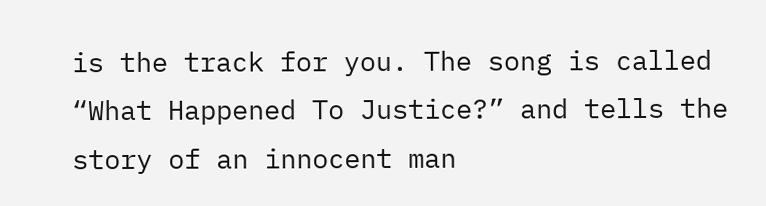is the track for you. The song is called “What Happened To Justice?” and tells the story of an innocent man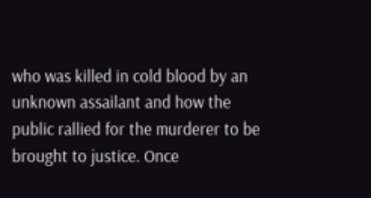who was killed in cold blood by an unknown assailant and how the public rallied for the murderer to be brought to justice. Once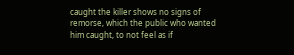caught the killer shows no signs of remorse, which the public who wanted him caught, to not feel as if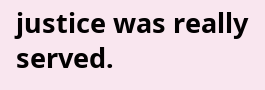justice was really served.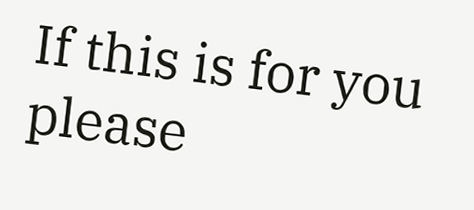If this is for you please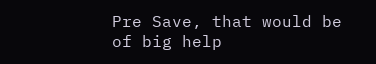Pre Save, that would be of big help